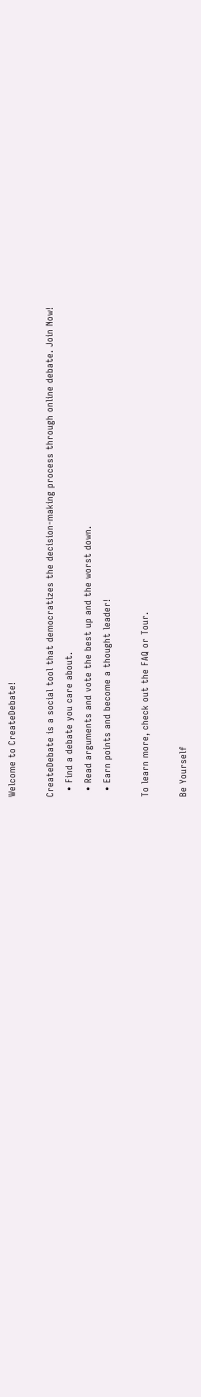Welcome to CreateDebate!

CreateDebate is a social tool that democratizes the decision-making process through online debate. Join Now!
  • Find a debate you care about.
  • Read arguments and vote the best up and the worst down.
  • Earn points and become a thought leader!

To learn more, check out the FAQ or Tour.

Be Yourself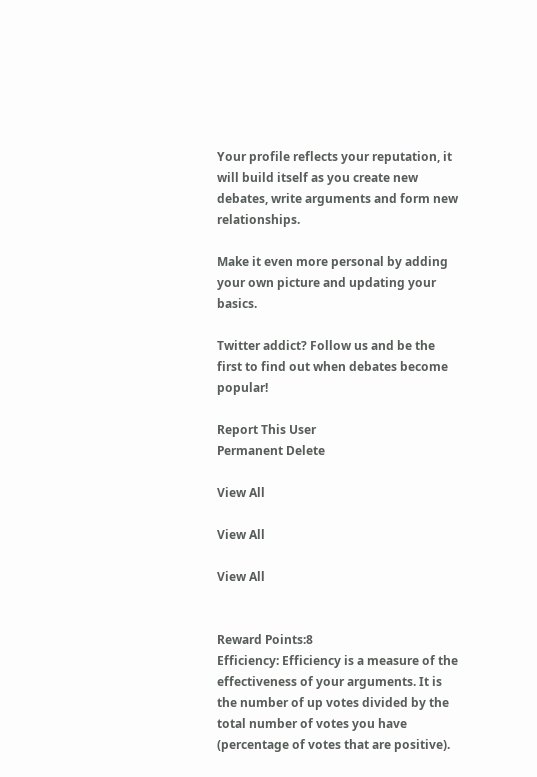Your profile reflects your reputation, it will build itself as you create new debates, write arguments and form new relationships.

Make it even more personal by adding your own picture and updating your basics.

Twitter addict? Follow us and be the first to find out when debates become popular!

Report This User
Permanent Delete

View All

View All

View All


Reward Points:8
Efficiency: Efficiency is a measure of the effectiveness of your arguments. It is the number of up votes divided by the total number of votes you have (percentage of votes that are positive).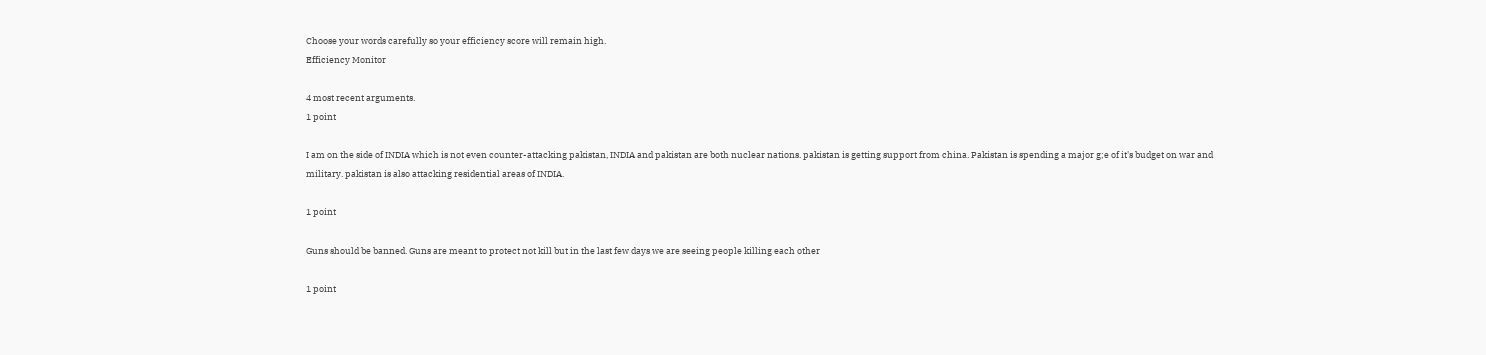Choose your words carefully so your efficiency score will remain high.
Efficiency Monitor

4 most recent arguments.
1 point

I am on the side of INDIA which is not even counter-attacking pakistan, INDIA and pakistan are both nuclear nations. pakistan is getting support from china. Pakistan is spending a major g;e of it's budget on war and military. pakistan is also attacking residential areas of INDIA.

1 point

Guns should be banned. Guns are meant to protect not kill but in the last few days we are seeing people killing each other

1 point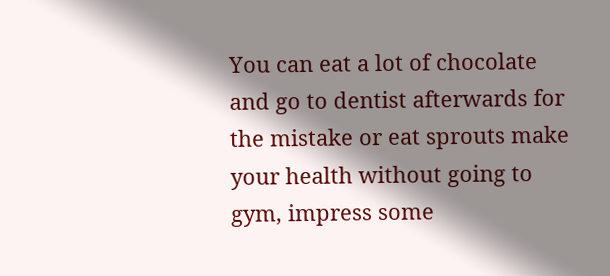You can eat a lot of chocolate and go to dentist afterwards for the mistake or eat sprouts make your health without going to gym, impress some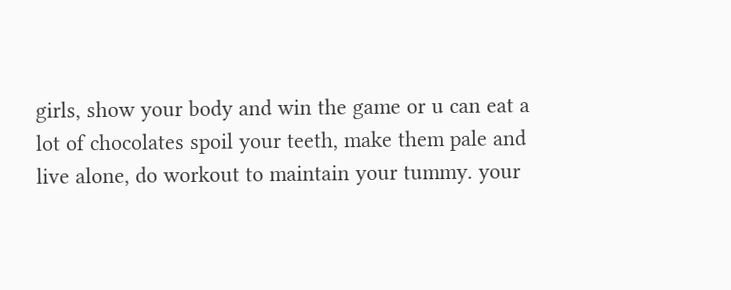girls, show your body and win the game or u can eat a lot of chocolates spoil your teeth, make them pale and live alone, do workout to maintain your tummy. your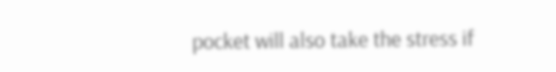pocket will also take the stress if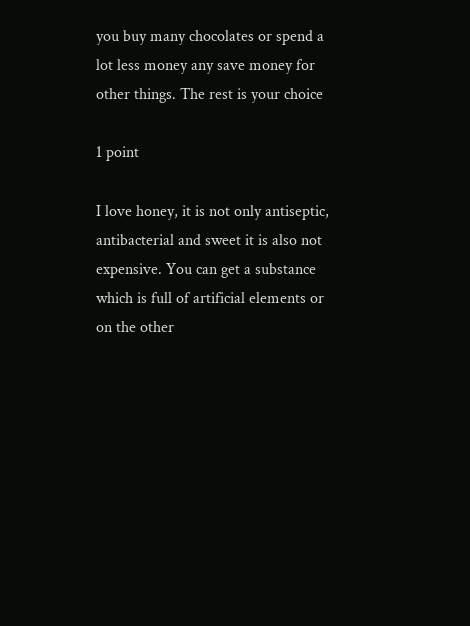you buy many chocolates or spend a lot less money any save money for other things. The rest is your choice

1 point

I love honey, it is not only antiseptic, antibacterial and sweet it is also not expensive. You can get a substance which is full of artificial elements or on the other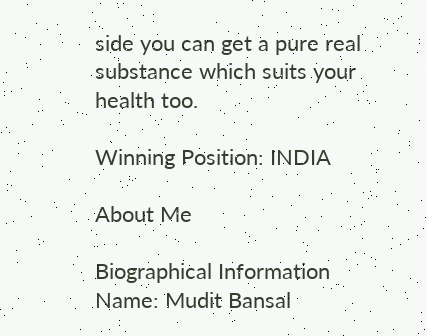side you can get a pure real substance which suits your health too.

Winning Position: INDIA

About Me

Biographical Information
Name: Mudit Bansal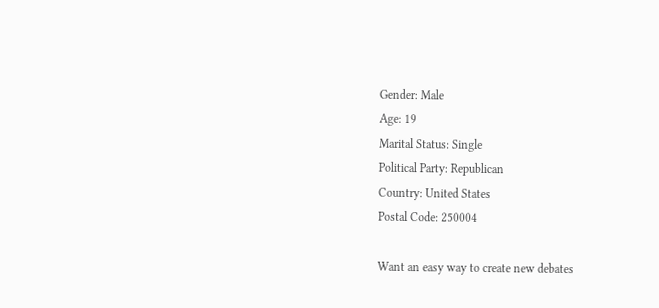Gender: Male
Age: 19
Marital Status: Single
Political Party: Republican
Country: United States
Postal Code: 250004

Want an easy way to create new debates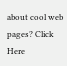about cool web pages? Click Here